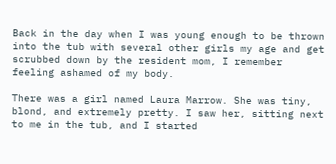Back in the day when I was young enough to be thrown into the tub with several other girls my age and get scrubbed down by the resident mom, I remember feeling ashamed of my body.

There was a girl named Laura Marrow. She was tiny, blond, and extremely pretty. I saw her, sitting next to me in the tub, and I started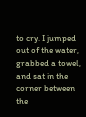to cry. I jumped out of the water, grabbed a towel, and sat in the corner between the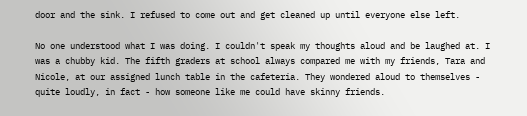door and the sink. I refused to come out and get cleaned up until everyone else left.

No one understood what I was doing. I couldn't speak my thoughts aloud and be laughed at. I was a chubby kid. The fifth graders at school always compared me with my friends, Tara and Nicole, at our assigned lunch table in the cafeteria. They wondered aloud to themselves - quite loudly, in fact - how someone like me could have skinny friends.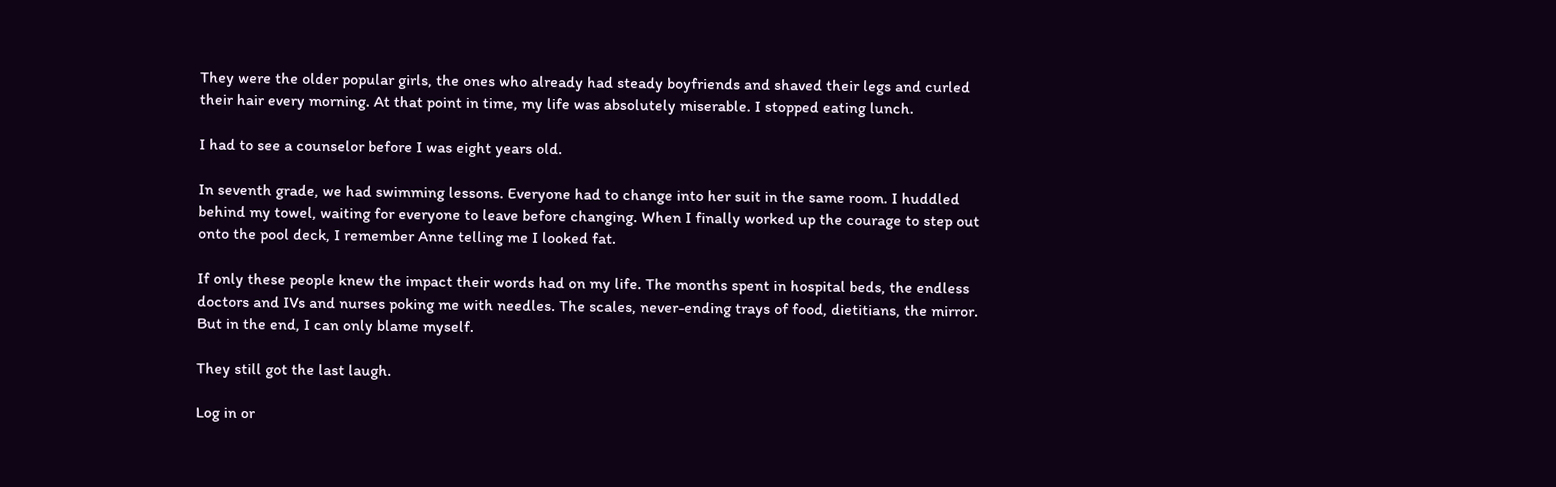They were the older popular girls, the ones who already had steady boyfriends and shaved their legs and curled their hair every morning. At that point in time, my life was absolutely miserable. I stopped eating lunch.

I had to see a counselor before I was eight years old.

In seventh grade, we had swimming lessons. Everyone had to change into her suit in the same room. I huddled behind my towel, waiting for everyone to leave before changing. When I finally worked up the courage to step out onto the pool deck, I remember Anne telling me I looked fat.

If only these people knew the impact their words had on my life. The months spent in hospital beds, the endless doctors and IVs and nurses poking me with needles. The scales, never-ending trays of food, dietitians, the mirror. But in the end, I can only blame myself.

They still got the last laugh.

Log in or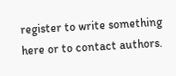register to write something here or to contact authors.